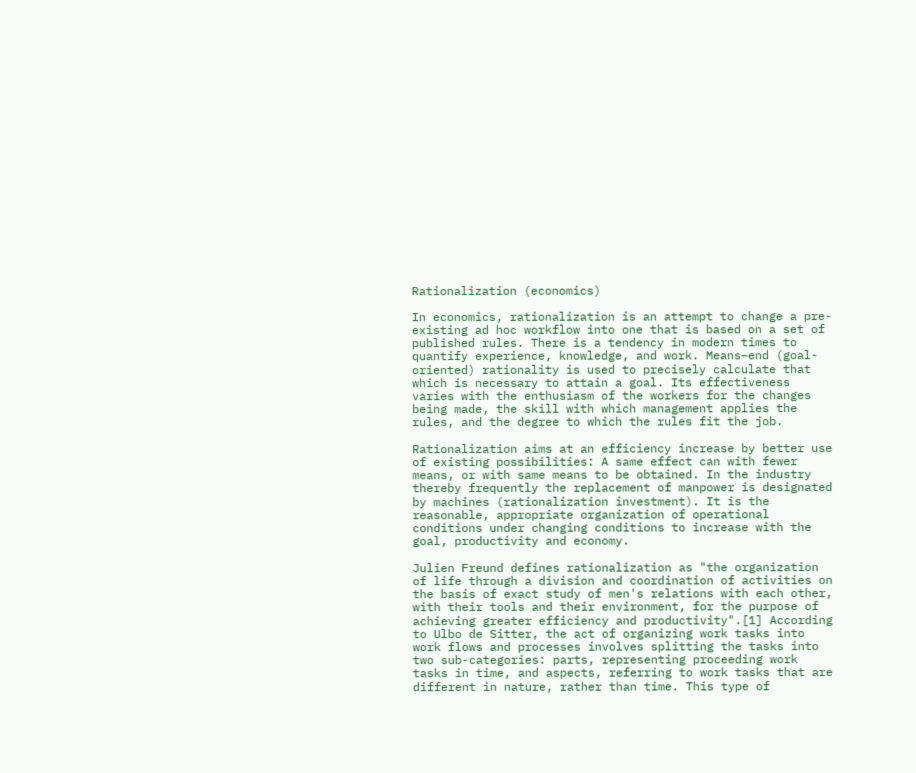Rationalization (economics)

In economics, rationalization is an attempt to change a pre-existing ad hoc workflow into one that is based on a set of published rules. There is a tendency in modern times to quantify experience, knowledge, and work. Means–end (goal-oriented) rationality is used to precisely calculate that which is necessary to attain a goal. Its effectiveness varies with the enthusiasm of the workers for the changes being made, the skill with which management applies the rules, and the degree to which the rules fit the job.

Rationalization aims at an efficiency increase by better use of existing possibilities: A same effect can with fewer means, or with same means to be obtained. In the industry thereby frequently the replacement of manpower is designated by machines (rationalization investment). It is the reasonable, appropriate organization of operational conditions under changing conditions to increase with the goal, productivity and economy.

Julien Freund defines rationalization as "the organization of life through a division and coordination of activities on the basis of exact study of men's relations with each other, with their tools and their environment, for the purpose of achieving greater efficiency and productivity".[1] According to Ulbo de Sitter, the act of organizing work tasks into work flows and processes involves splitting the tasks into two sub-categories: parts, representing proceeding work tasks in time, and aspects, referring to work tasks that are different in nature, rather than time. This type of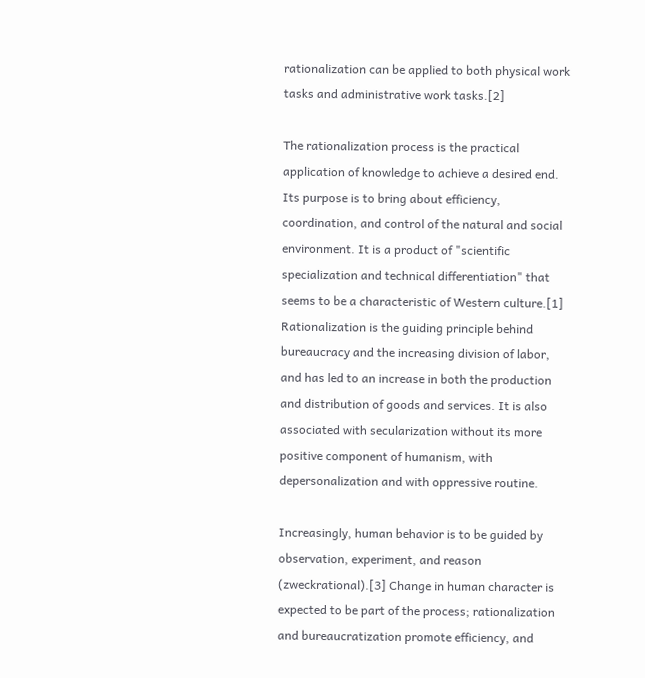rationalization can be applied to both physical work tasks and administrative work tasks.[2]

The rationalization process is the practical application of knowledge to achieve a desired end. Its purpose is to bring about efficiency, coordination, and control of the natural and social environment. It is a product of "scientific specialization and technical differentiation" that seems to be a characteristic of Western culture.[1] Rationalization is the guiding principle behind bureaucracy and the increasing division of labor, and has led to an increase in both the production and distribution of goods and services. It is also associated with secularization without its more positive component of humanism, with depersonalization and with oppressive routine.

Increasingly, human behavior is to be guided by observation, experiment, and reason (zweckrational).[3] Change in human character is expected to be part of the process; rationalization and bureaucratization promote efficiency, and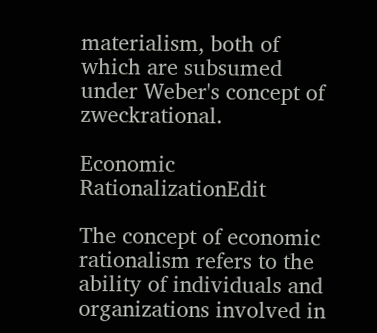materialism, both of which are subsumed under Weber's concept of zweckrational.

Economic RationalizationEdit

The concept of economic rationalism refers to the ability of individuals and organizations involved in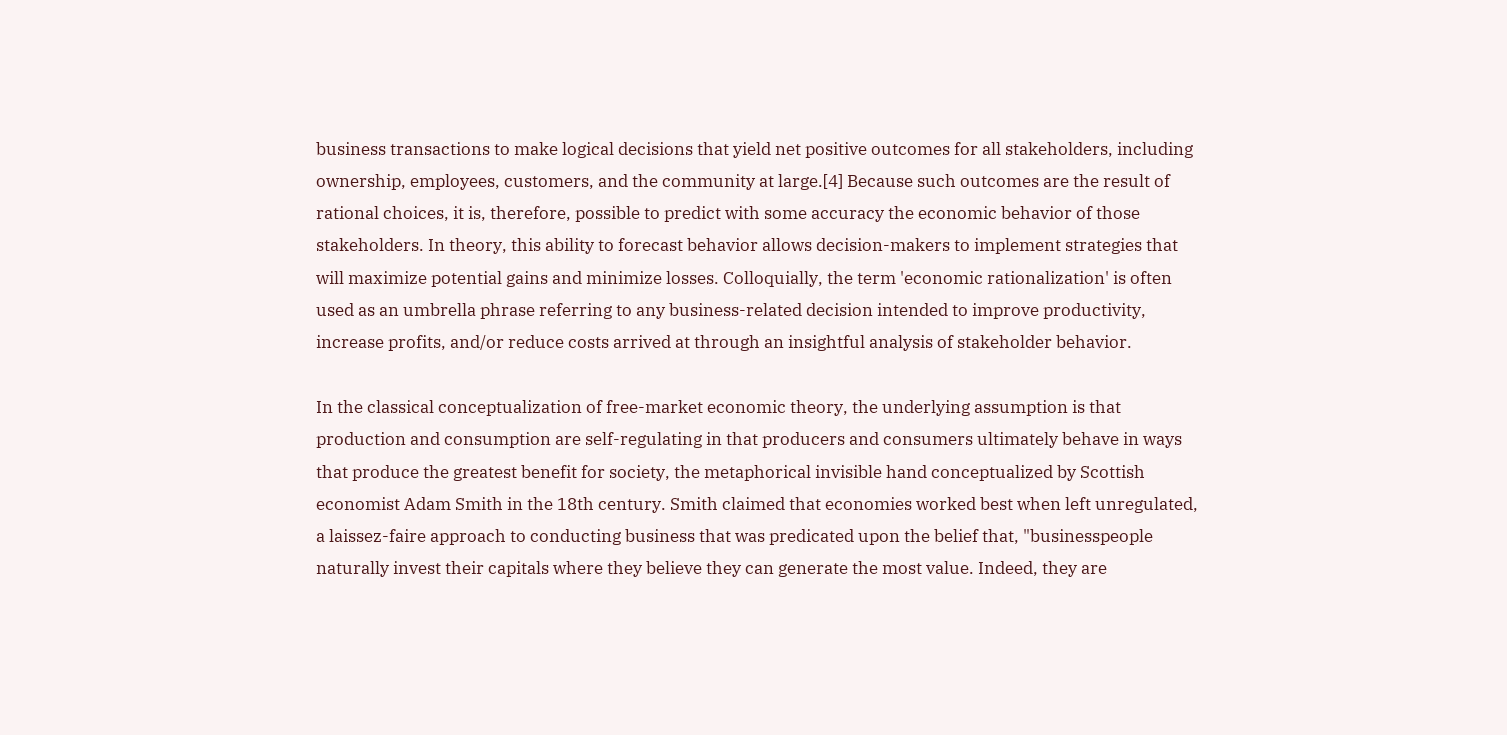business transactions to make logical decisions that yield net positive outcomes for all stakeholders, including ownership, employees, customers, and the community at large.[4] Because such outcomes are the result of rational choices, it is, therefore, possible to predict with some accuracy the economic behavior of those stakeholders. In theory, this ability to forecast behavior allows decision-makers to implement strategies that will maximize potential gains and minimize losses. Colloquially, the term 'economic rationalization' is often used as an umbrella phrase referring to any business-related decision intended to improve productivity, increase profits, and/or reduce costs arrived at through an insightful analysis of stakeholder behavior.

In the classical conceptualization of free-market economic theory, the underlying assumption is that production and consumption are self-regulating in that producers and consumers ultimately behave in ways that produce the greatest benefit for society, the metaphorical invisible hand conceptualized by Scottish economist Adam Smith in the 18th century. Smith claimed that economies worked best when left unregulated, a laissez-faire approach to conducting business that was predicated upon the belief that, "businesspeople naturally invest their capitals where they believe they can generate the most value. Indeed, they are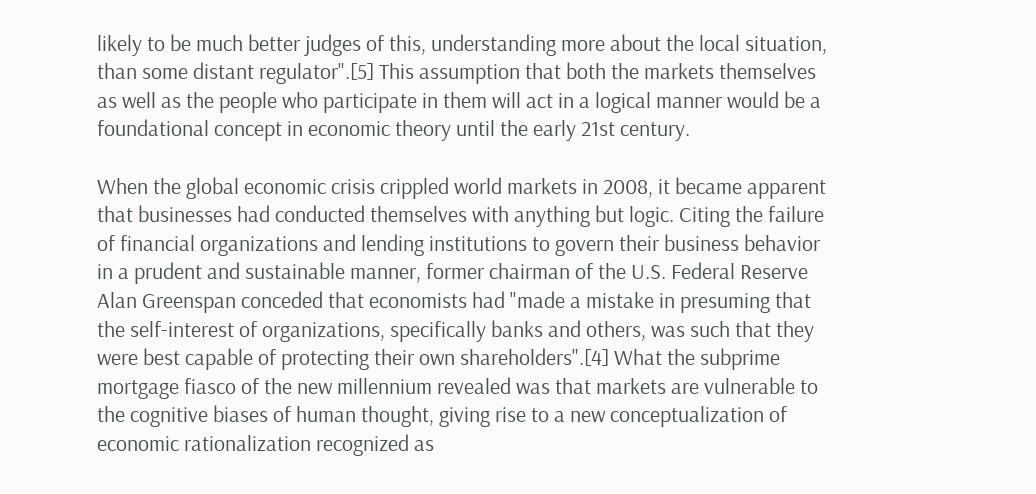likely to be much better judges of this, understanding more about the local situation, than some distant regulator".[5] This assumption that both the markets themselves as well as the people who participate in them will act in a logical manner would be a foundational concept in economic theory until the early 21st century.

When the global economic crisis crippled world markets in 2008, it became apparent that businesses had conducted themselves with anything but logic. Citing the failure of financial organizations and lending institutions to govern their business behavior in a prudent and sustainable manner, former chairman of the U.S. Federal Reserve Alan Greenspan conceded that economists had "made a mistake in presuming that the self-interest of organizations, specifically banks and others, was such that they were best capable of protecting their own shareholders".[4] What the subprime mortgage fiasco of the new millennium revealed was that markets are vulnerable to the cognitive biases of human thought, giving rise to a new conceptualization of economic rationalization recognized as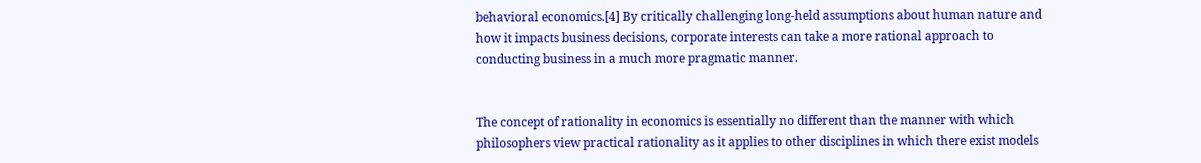behavioral economics.[4] By critically challenging long-held assumptions about human nature and how it impacts business decisions, corporate interests can take a more rational approach to conducting business in a much more pragmatic manner.


The concept of rationality in economics is essentially no different than the manner with which philosophers view practical rationality as it applies to other disciplines in which there exist models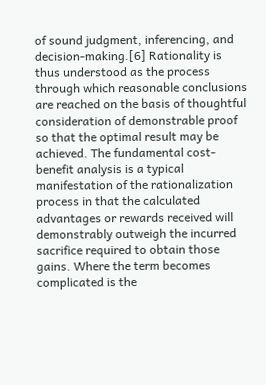of sound judgment, inferencing, and decision-making.[6] Rationality is thus understood as the process through which reasonable conclusions are reached on the basis of thoughtful consideration of demonstrable proof so that the optimal result may be achieved. The fundamental cost-benefit analysis is a typical manifestation of the rationalization process in that the calculated advantages or rewards received will demonstrably outweigh the incurred sacrifice required to obtain those gains. Where the term becomes complicated is the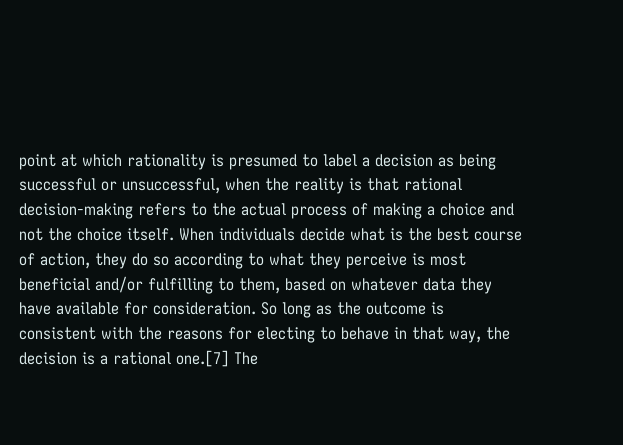point at which rationality is presumed to label a decision as being successful or unsuccessful, when the reality is that rational decision-making refers to the actual process of making a choice and not the choice itself. When individuals decide what is the best course of action, they do so according to what they perceive is most beneficial and/or fulfilling to them, based on whatever data they have available for consideration. So long as the outcome is consistent with the reasons for electing to behave in that way, the decision is a rational one.[7] The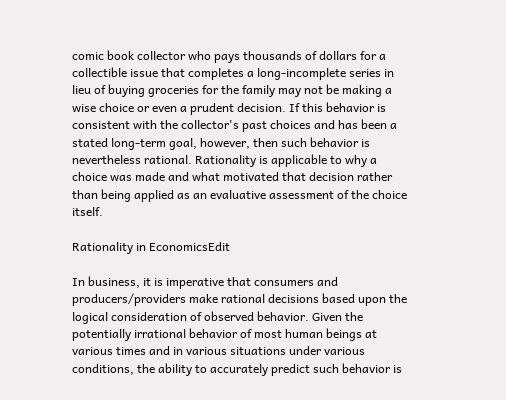comic book collector who pays thousands of dollars for a collectible issue that completes a long-incomplete series in lieu of buying groceries for the family may not be making a wise choice or even a prudent decision. If this behavior is consistent with the collector's past choices and has been a stated long-term goal, however, then such behavior is nevertheless rational. Rationality is applicable to why a choice was made and what motivated that decision rather than being applied as an evaluative assessment of the choice itself.

Rationality in EconomicsEdit

In business, it is imperative that consumers and producers/providers make rational decisions based upon the logical consideration of observed behavior. Given the potentially irrational behavior of most human beings at various times and in various situations under various conditions, the ability to accurately predict such behavior is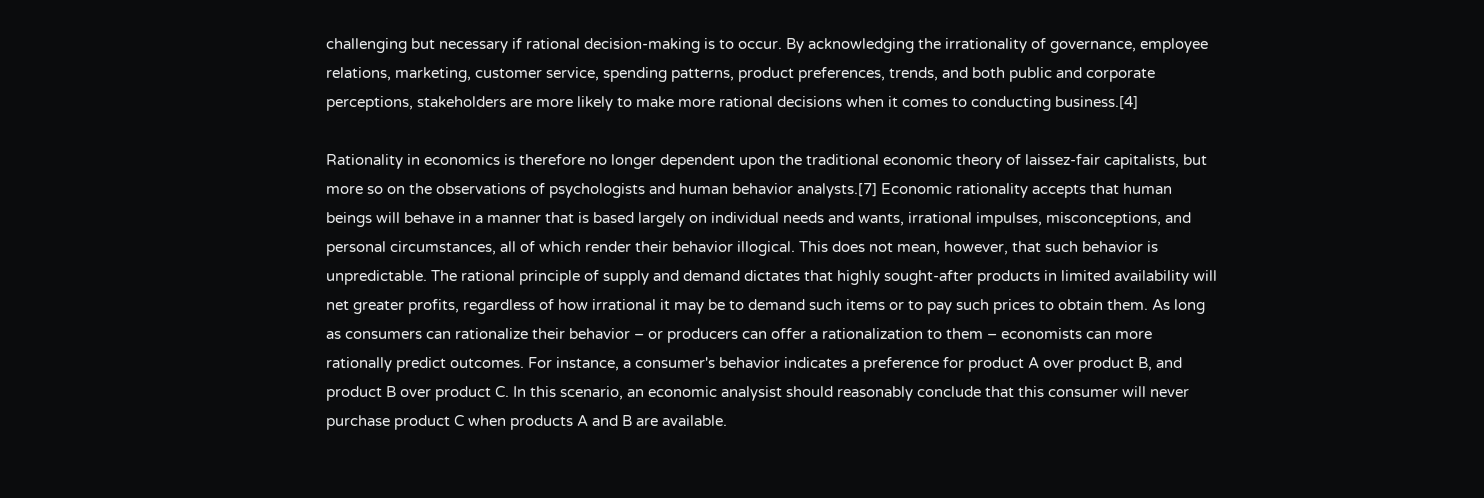challenging but necessary if rational decision-making is to occur. By acknowledging the irrationality of governance, employee relations, marketing, customer service, spending patterns, product preferences, trends, and both public and corporate perceptions, stakeholders are more likely to make more rational decisions when it comes to conducting business.[4]

Rationality in economics is therefore no longer dependent upon the traditional economic theory of laissez-fair capitalists, but more so on the observations of psychologists and human behavior analysts.[7] Economic rationality accepts that human beings will behave in a manner that is based largely on individual needs and wants, irrational impulses, misconceptions, and personal circumstances, all of which render their behavior illogical. This does not mean, however, that such behavior is unpredictable. The rational principle of supply and demand dictates that highly sought-after products in limited availability will net greater profits, regardless of how irrational it may be to demand such items or to pay such prices to obtain them. As long as consumers can rationalize their behavior – or producers can offer a rationalization to them – economists can more rationally predict outcomes. For instance, a consumer's behavior indicates a preference for product A over product B, and product B over product C. In this scenario, an economic analysist should reasonably conclude that this consumer will never purchase product C when products A and B are available.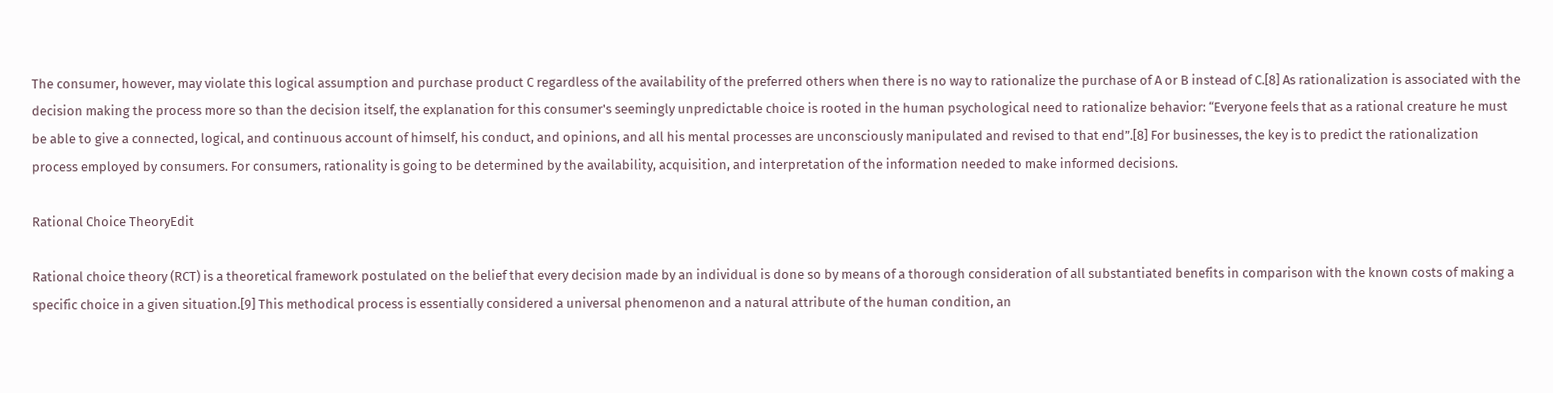The consumer, however, may violate this logical assumption and purchase product C regardless of the availability of the preferred others when there is no way to rationalize the purchase of A or B instead of C.[8] As rationalization is associated with the decision making the process more so than the decision itself, the explanation for this consumer's seemingly unpredictable choice is rooted in the human psychological need to rationalize behavior: “Everyone feels that as a rational creature he must be able to give a connected, logical, and continuous account of himself, his conduct, and opinions, and all his mental processes are unconsciously manipulated and revised to that end”.[8] For businesses, the key is to predict the rationalization process employed by consumers. For consumers, rationality is going to be determined by the availability, acquisition, and interpretation of the information needed to make informed decisions.

Rational Choice TheoryEdit

Rational choice theory (RCT) is a theoretical framework postulated on the belief that every decision made by an individual is done so by means of a thorough consideration of all substantiated benefits in comparison with the known costs of making a specific choice in a given situation.[9] This methodical process is essentially considered a universal phenomenon and a natural attribute of the human condition, an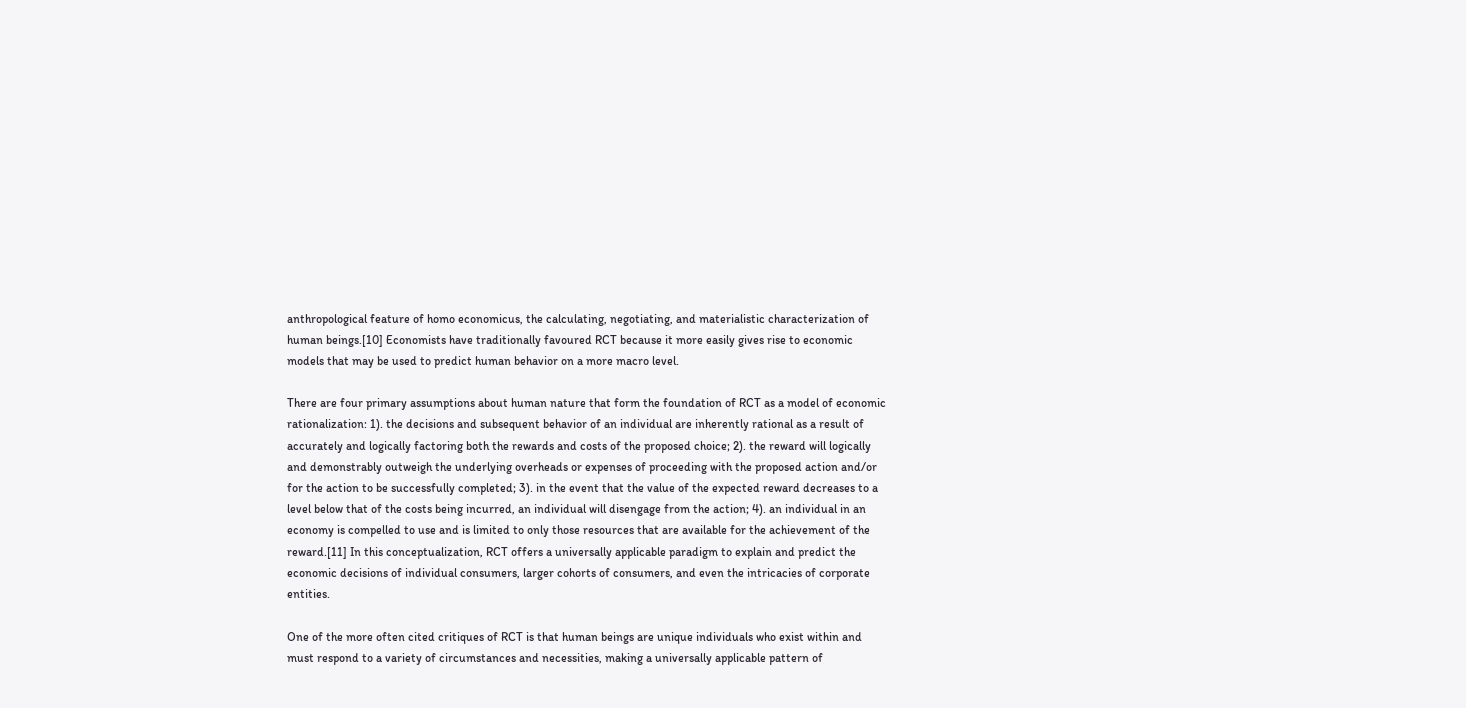anthropological feature of homo economicus, the calculating, negotiating, and materialistic characterization of human beings.[10] Economists have traditionally favoured RCT because it more easily gives rise to economic models that may be used to predict human behavior on a more macro level.

There are four primary assumptions about human nature that form the foundation of RCT as a model of economic rationalization: 1). the decisions and subsequent behavior of an individual are inherently rational as a result of accurately and logically factoring both the rewards and costs of the proposed choice; 2). the reward will logically and demonstrably outweigh the underlying overheads or expenses of proceeding with the proposed action and/or for the action to be successfully completed; 3). in the event that the value of the expected reward decreases to a level below that of the costs being incurred, an individual will disengage from the action; 4). an individual in an economy is compelled to use and is limited to only those resources that are available for the achievement of the reward.[11] In this conceptualization, RCT offers a universally applicable paradigm to explain and predict the economic decisions of individual consumers, larger cohorts of consumers, and even the intricacies of corporate entities.

One of the more often cited critiques of RCT is that human beings are unique individuals who exist within and must respond to a variety of circumstances and necessities, making a universally applicable pattern of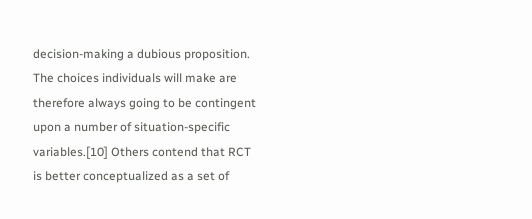decision-making a dubious proposition. The choices individuals will make are therefore always going to be contingent upon a number of situation-specific variables.[10] Others contend that RCT is better conceptualized as a set of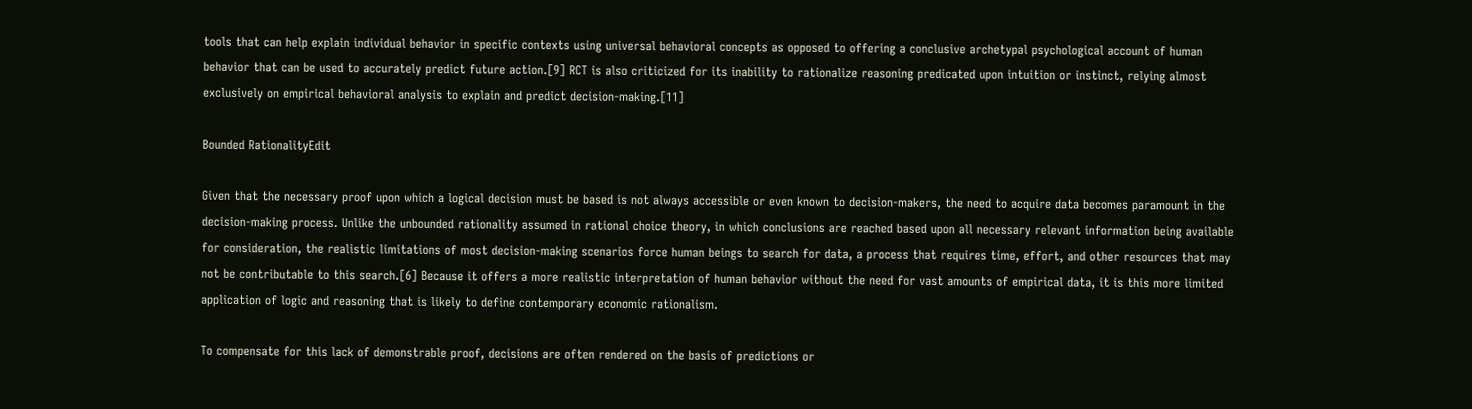tools that can help explain individual behavior in specific contexts using universal behavioral concepts as opposed to offering a conclusive archetypal psychological account of human behavior that can be used to accurately predict future action.[9] RCT is also criticized for its inability to rationalize reasoning predicated upon intuition or instinct, relying almost exclusively on empirical behavioral analysis to explain and predict decision-making.[11]

Bounded RationalityEdit

Given that the necessary proof upon which a logical decision must be based is not always accessible or even known to decision-makers, the need to acquire data becomes paramount in the decision-making process. Unlike the unbounded rationality assumed in rational choice theory, in which conclusions are reached based upon all necessary relevant information being available for consideration, the realistic limitations of most decision-making scenarios force human beings to search for data, a process that requires time, effort, and other resources that may not be contributable to this search.[6] Because it offers a more realistic interpretation of human behavior without the need for vast amounts of empirical data, it is this more limited application of logic and reasoning that is likely to define contemporary economic rationalism.

To compensate for this lack of demonstrable proof, decisions are often rendered on the basis of predictions or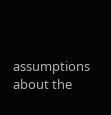assumptions about the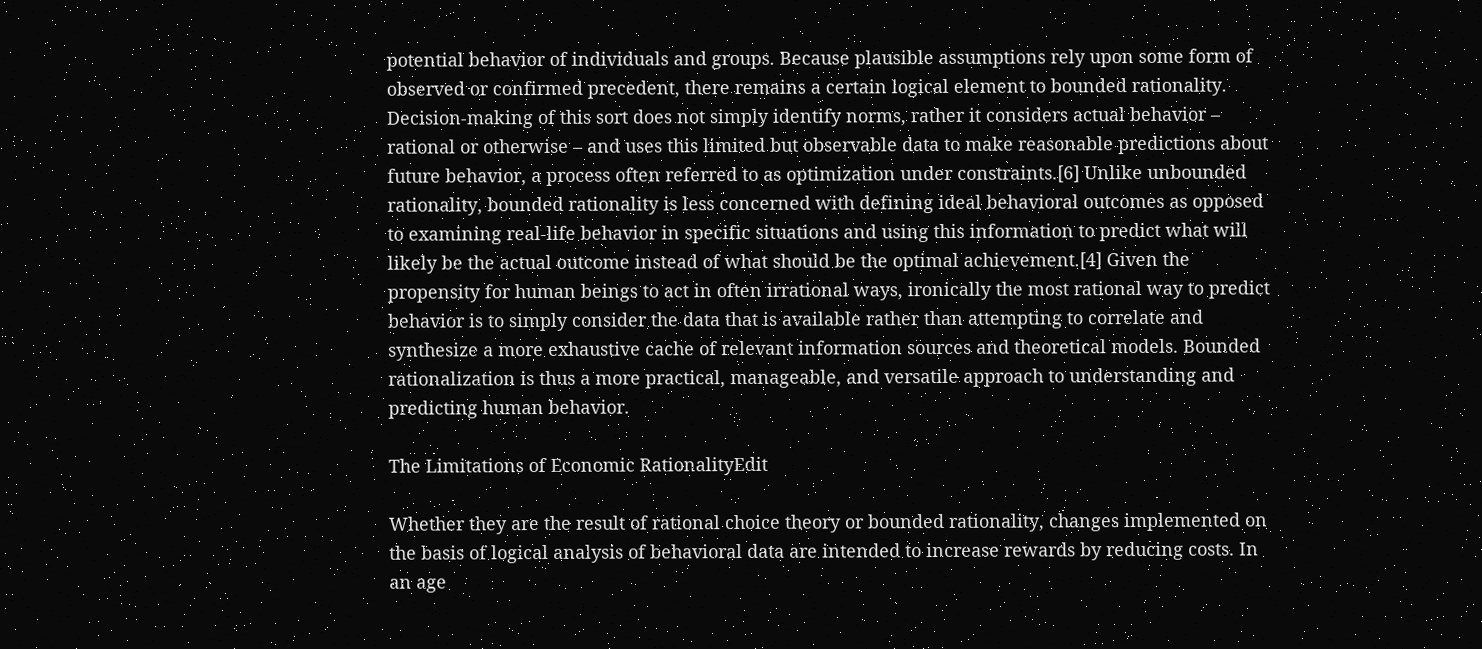potential behavior of individuals and groups. Because plausible assumptions rely upon some form of observed or confirmed precedent, there remains a certain logical element to bounded rationality. Decision-making of this sort does not simply identify norms, rather it considers actual behavior – rational or otherwise – and uses this limited but observable data to make reasonable predictions about future behavior, a process often referred to as optimization under constraints.[6] Unlike unbounded rationality, bounded rationality is less concerned with defining ideal behavioral outcomes as opposed to examining real-life behavior in specific situations and using this information to predict what will likely be the actual outcome instead of what should be the optimal achievement.[4] Given the propensity for human beings to act in often irrational ways, ironically the most rational way to predict behavior is to simply consider the data that is available rather than attempting to correlate and synthesize a more exhaustive cache of relevant information sources and theoretical models. Bounded rationalization is thus a more practical, manageable, and versatile approach to understanding and predicting human behavior.

The Limitations of Economic RationalityEdit

Whether they are the result of rational choice theory or bounded rationality, changes implemented on the basis of logical analysis of behavioral data are intended to increase rewards by reducing costs. In an age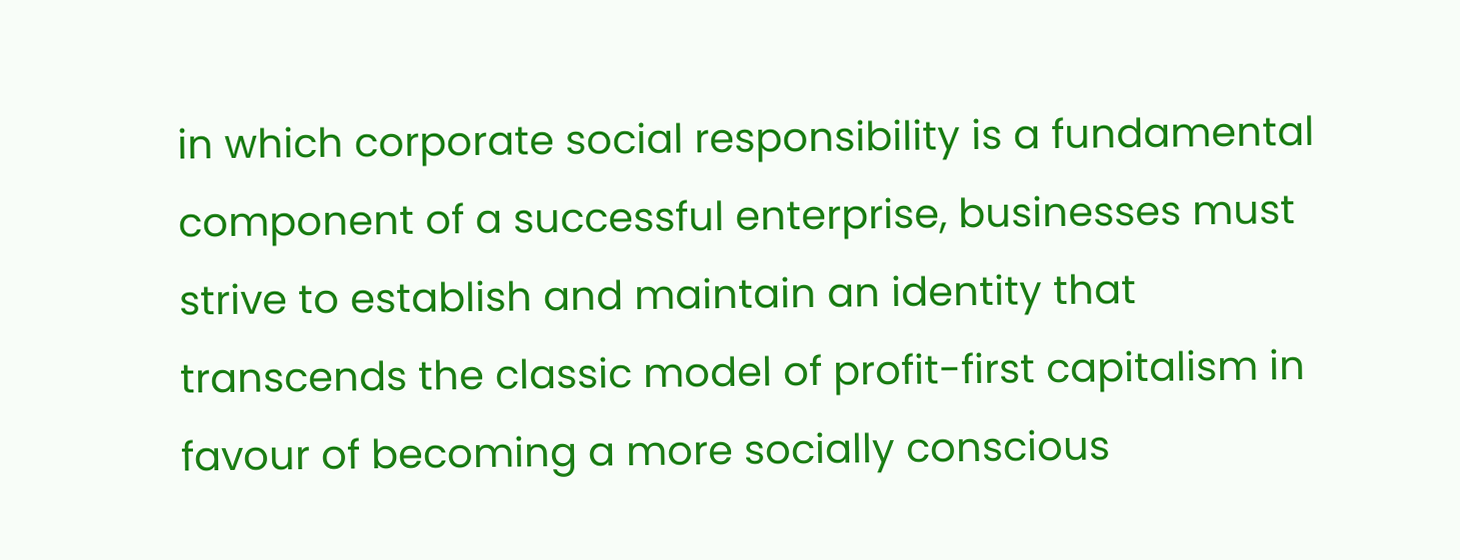in which corporate social responsibility is a fundamental component of a successful enterprise, businesses must strive to establish and maintain an identity that transcends the classic model of profit-first capitalism in favour of becoming a more socially conscious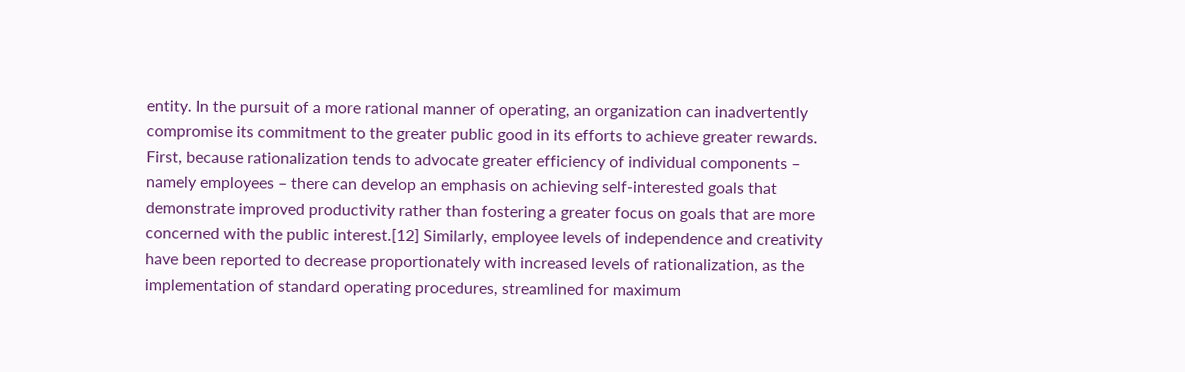entity. In the pursuit of a more rational manner of operating, an organization can inadvertently compromise its commitment to the greater public good in its efforts to achieve greater rewards. First, because rationalization tends to advocate greater efficiency of individual components – namely employees – there can develop an emphasis on achieving self-interested goals that demonstrate improved productivity rather than fostering a greater focus on goals that are more concerned with the public interest.[12] Similarly, employee levels of independence and creativity have been reported to decrease proportionately with increased levels of rationalization, as the implementation of standard operating procedures, streamlined for maximum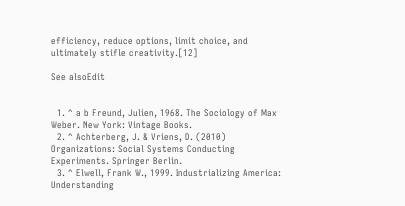efficiency, reduce options, limit choice, and ultimately stifle creativity.[12]

See alsoEdit


  1. ^ a b Freund, Julien, 1968. The Sociology of Max Weber. New York: Vintage Books.
  2. ^ Achterberg, J. & Vriens, D. (2010) Organizations: Social Systems Conducting Experiments. Springer Berlin.
  3. ^ Elwell, Frank W., 1999. Industrializing America: Understanding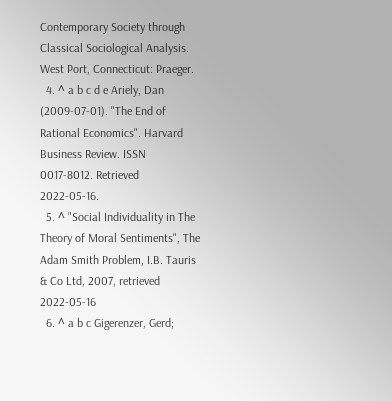Contemporary Society through Classical Sociological Analysis. West Port, Connecticut: Praeger.
  4. ^ a b c d e Ariely, Dan (2009-07-01). "The End of Rational Economics". Harvard Business Review. ISSN 0017-8012. Retrieved 2022-05-16.
  5. ^ "Social Individuality in The Theory of Moral Sentiments", The Adam Smith Problem, I.B. Tauris & Co Ltd, 2007, retrieved 2022-05-16
  6. ^ a b c Gigerenzer, Gerd;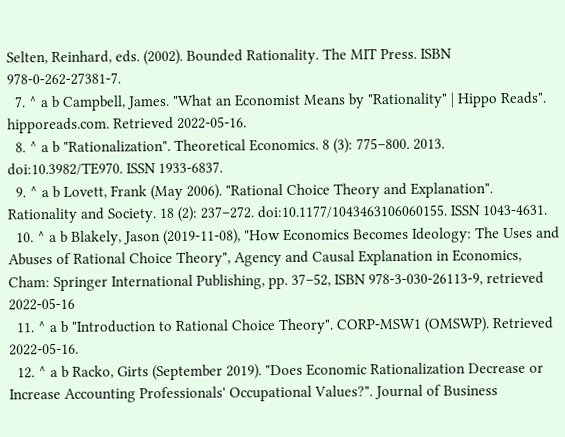Selten, Reinhard, eds. (2002). Bounded Rationality. The MIT Press. ISBN 978-0-262-27381-7.
  7. ^ a b Campbell, James. "What an Economist Means by "Rationality" | Hippo Reads". hipporeads.com. Retrieved 2022-05-16.
  8. ^ a b "Rationalization". Theoretical Economics. 8 (3): 775–800. 2013. doi:10.3982/TE970. ISSN 1933-6837.
  9. ^ a b Lovett, Frank (May 2006). "Rational Choice Theory and Explanation". Rationality and Society. 18 (2): 237–272. doi:10.1177/1043463106060155. ISSN 1043-4631.
  10. ^ a b Blakely, Jason (2019-11-08), "How Economics Becomes Ideology: The Uses and Abuses of Rational Choice Theory", Agency and Causal Explanation in Economics, Cham: Springer International Publishing, pp. 37–52, ISBN 978-3-030-26113-9, retrieved 2022-05-16
  11. ^ a b "Introduction to Rational Choice Theory". CORP-MSW1 (OMSWP). Retrieved 2022-05-16.
  12. ^ a b Racko, Girts (September 2019). "Does Economic Rationalization Decrease or Increase Accounting Professionals' Occupational Values?". Journal of Business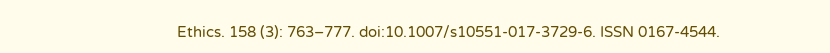Ethics. 158 (3): 763–777. doi:10.1007/s10551-017-3729-6. ISSN 0167-4544.